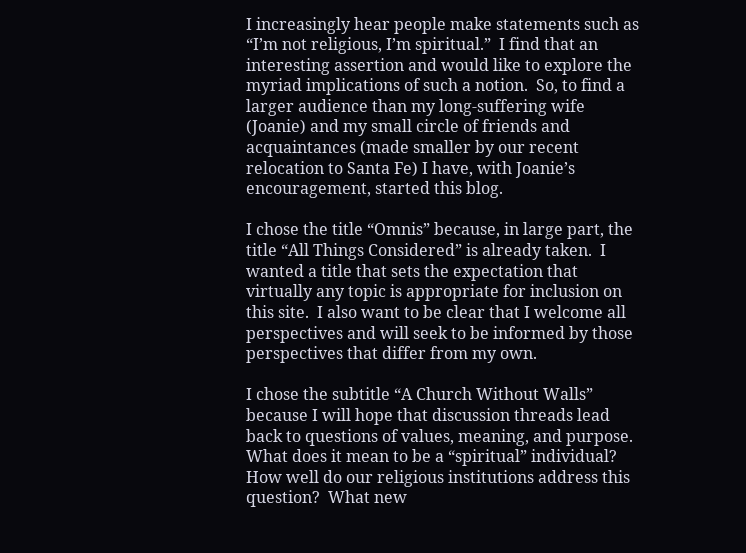I increasingly hear people make statements such as “I’m not religious, I’m spiritual.”  I find that an interesting assertion and would like to explore the myriad implications of such a notion.  So, to find a larger audience than my long-suffering wife (Joanie) and my small circle of friends and acquaintances (made smaller by our recent relocation to Santa Fe) I have, with Joanie’s encouragement, started this blog.

I chose the title “Omnis” because, in large part, the title “All Things Considered” is already taken.  I wanted a title that sets the expectation that virtually any topic is appropriate for inclusion on this site.  I also want to be clear that I welcome all perspectives and will seek to be informed by those perspectives that differ from my own.

I chose the subtitle “A Church Without Walls” because I will hope that discussion threads lead back to questions of values, meaning, and purpose.  What does it mean to be a “spiritual” individual?  How well do our religious institutions address this question?  What new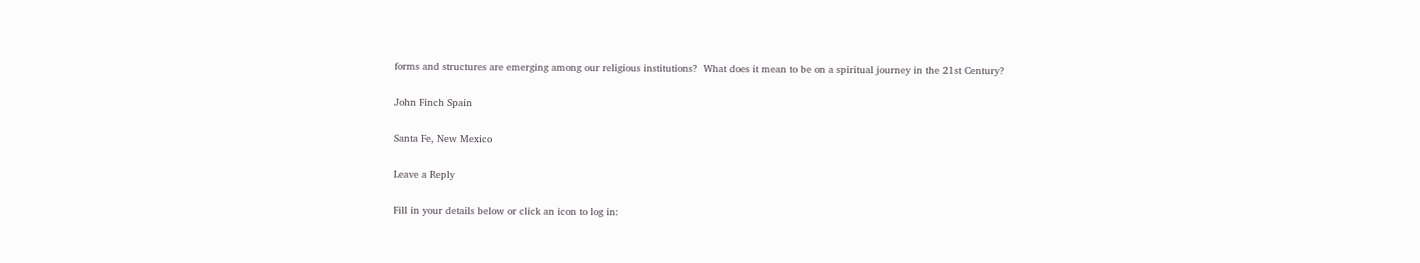forms and structures are emerging among our religious institutions?  What does it mean to be on a spiritual journey in the 21st Century?

John Finch Spain

Santa Fe, New Mexico

Leave a Reply

Fill in your details below or click an icon to log in: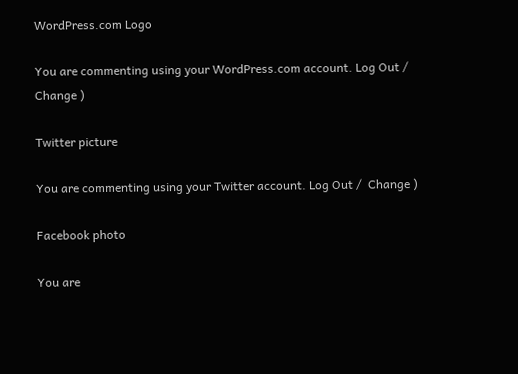WordPress.com Logo

You are commenting using your WordPress.com account. Log Out /  Change )

Twitter picture

You are commenting using your Twitter account. Log Out /  Change )

Facebook photo

You are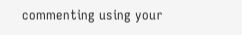commenting using your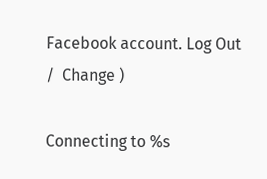Facebook account. Log Out /  Change )

Connecting to %s